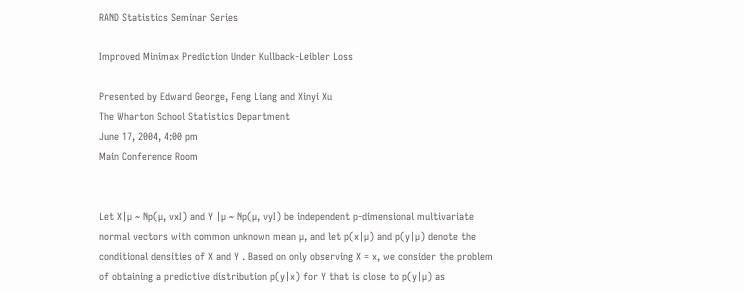RAND Statistics Seminar Series

Improved Minimax Prediction Under Kullback-Leibler Loss

Presented by Edward George, Feng Liang and Xinyi Xu
The Wharton School Statistics Department
June 17, 2004, 4:00 pm
Main Conference Room


Let X|µ ~ Np(µ, vxI) and Y |µ ~ Np(µ, vyI) be independent p-dimensional multivariate normal vectors with common unknown mean µ, and let p(x|µ) and p(y|µ) denote the conditional densities of X and Y . Based on only observing X = x, we consider the problem of obtaining a predictive distribution p(y|x) for Y that is close to p(y|µ) as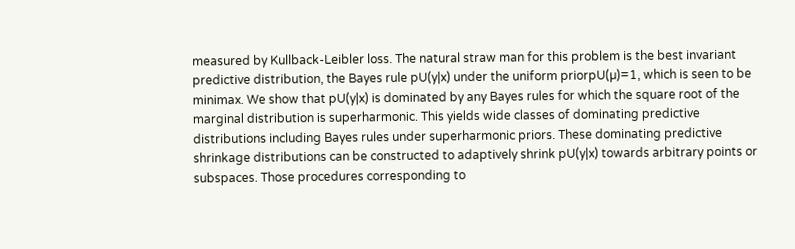measured by Kullback-Leibler loss. The natural straw man for this problem is the best invariant predictive distribution, the Bayes rule pU(y|x) under the uniform priorpU(µ)=1, which is seen to be minimax. We show that pU(y|x) is dominated by any Bayes rules for which the square root of the marginal distribution is superharmonic. This yields wide classes of dominating predictive distributions including Bayes rules under superharmonic priors. These dominating predictive shrinkage distributions can be constructed to adaptively shrink pU(y|x) towards arbitrary points or subspaces. Those procedures corresponding to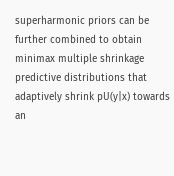superharmonic priors can be further combined to obtain minimax multiple shrinkage predictive distributions that adaptively shrink pU(y|x) towards an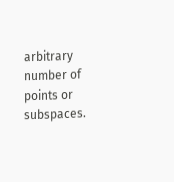arbitrary number of points or subspaces.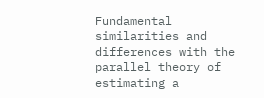Fundamental similarities and differences with the parallel theory of estimating a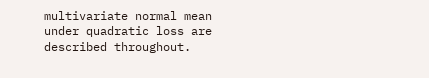multivariate normal mean under quadratic loss are described throughout.